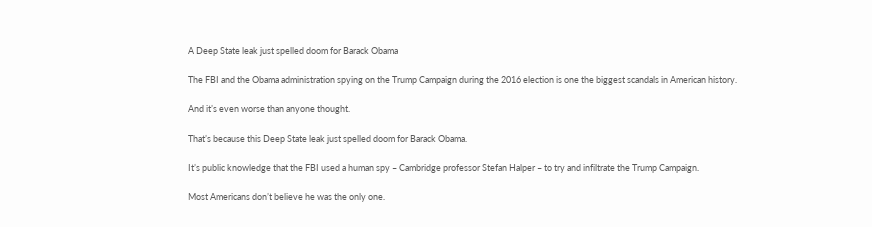A Deep State leak just spelled doom for Barack Obama

The FBI and the Obama administration spying on the Trump Campaign during the 2016 election is one the biggest scandals in American history.

And it’s even worse than anyone thought.

That’s because this Deep State leak just spelled doom for Barack Obama.

It’s public knowledge that the FBI used a human spy – Cambridge professor Stefan Halper – to try and infiltrate the Trump Campaign.

Most Americans don’t believe he was the only one.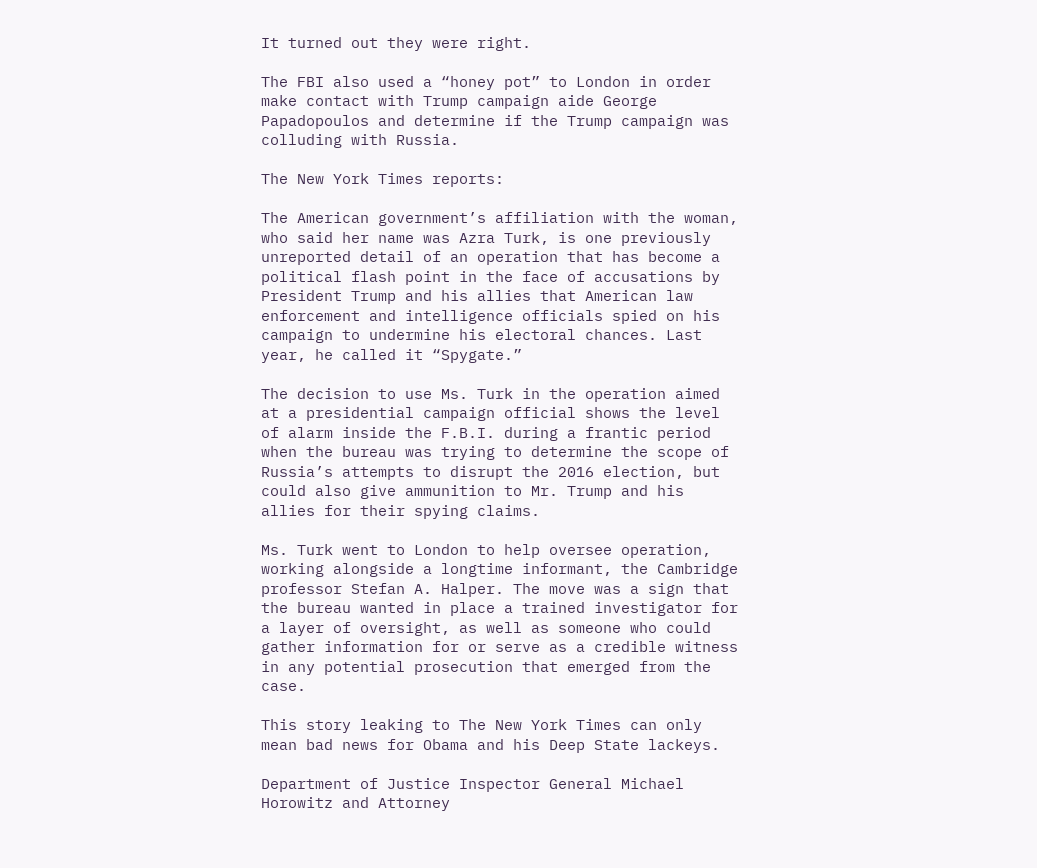It turned out they were right.

The FBI also used a “honey pot” to London in order make contact with Trump campaign aide George Papadopoulos and determine if the Trump campaign was colluding with Russia.

The New York Times reports:

The American government’s affiliation with the woman, who said her name was Azra Turk, is one previously unreported detail of an operation that has become a political flash point in the face of accusations by President Trump and his allies that American law enforcement and intelligence officials spied on his campaign to undermine his electoral chances. Last year, he called it “Spygate.”

The decision to use Ms. Turk in the operation aimed at a presidential campaign official shows the level of alarm inside the F.B.I. during a frantic period when the bureau was trying to determine the scope of Russia’s attempts to disrupt the 2016 election, but could also give ammunition to Mr. Trump and his allies for their spying claims.

Ms. Turk went to London to help oversee operation, working alongside a longtime informant, the Cambridge professor Stefan A. Halper. The move was a sign that the bureau wanted in place a trained investigator for a layer of oversight, as well as someone who could gather information for or serve as a credible witness in any potential prosecution that emerged from the case.

This story leaking to The New York Times can only mean bad news for Obama and his Deep State lackeys.

Department of Justice Inspector General Michael Horowitz and Attorney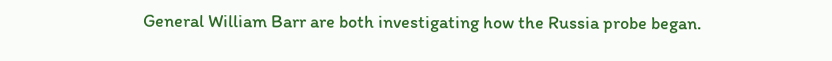General William Barr are both investigating how the Russia probe began.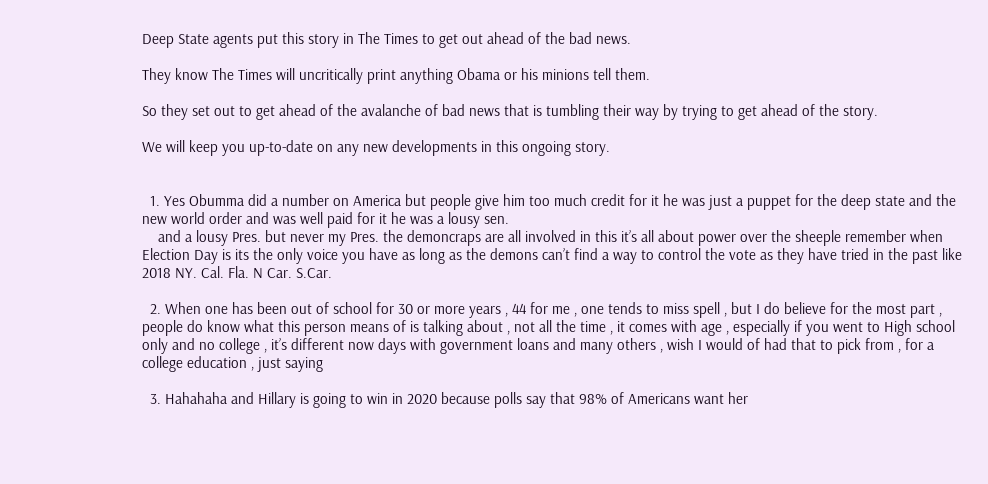Deep State agents put this story in The Times to get out ahead of the bad news.

They know The Times will uncritically print anything Obama or his minions tell them.

So they set out to get ahead of the avalanche of bad news that is tumbling their way by trying to get ahead of the story.

We will keep you up-to-date on any new developments in this ongoing story.


  1. Yes Obumma did a number on America but people give him too much credit for it he was just a puppet for the deep state and the new world order and was well paid for it he was a lousy sen.
    and a lousy Pres. but never my Pres. the demoncraps are all involved in this it’s all about power over the sheeple remember when Election Day is its the only voice you have as long as the demons can’t find a way to control the vote as they have tried in the past like 2018 NY. Cal. Fla. N Car. S.Car.

  2. When one has been out of school for 30 or more years , 44 for me , one tends to miss spell , but I do believe for the most part , people do know what this person means of is talking about , not all the time , it comes with age , especially if you went to High school only and no college , it’s different now days with government loans and many others , wish I would of had that to pick from , for a college education , just saying

  3. Hahahaha and Hillary is going to win in 2020 because polls say that 98% of Americans want her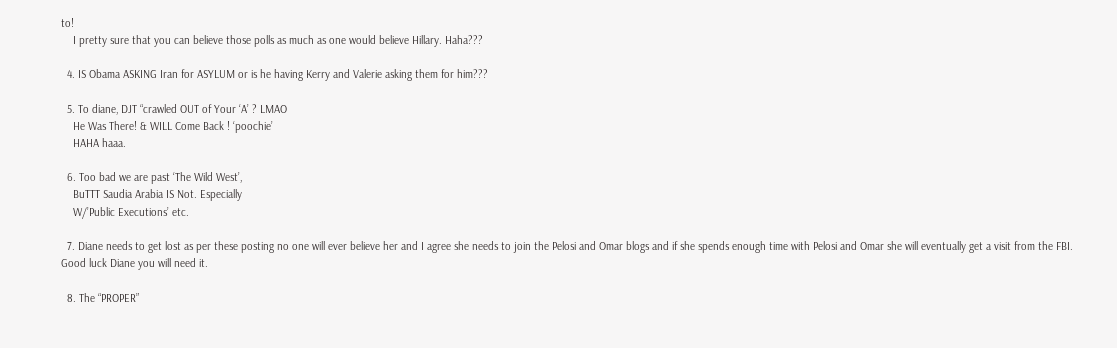to!
    I pretty sure that you can believe those polls as much as one would believe Hillary. Haha???

  4. IS Obama ASKING Iran for ASYLUM or is he having Kerry and Valerie asking them for him???

  5. To diane, DJT “crawled OUT of Your ‘A’ ? LMAO
    He Was There! & WILL Come Back ! ‘poochie’
    HAHA haaa.

  6. Too bad we are past ‘The Wild West’,
    BuTTT Saudia Arabia IS Not. Especially
    W/’Public Executions’ etc.

  7. Diane needs to get lost as per these posting no one will ever believe her and I agree she needs to join the Pelosi and Omar blogs and if she spends enough time with Pelosi and Omar she will eventually get a visit from the FBI. Good luck Diane you will need it.

  8. The “PROPER”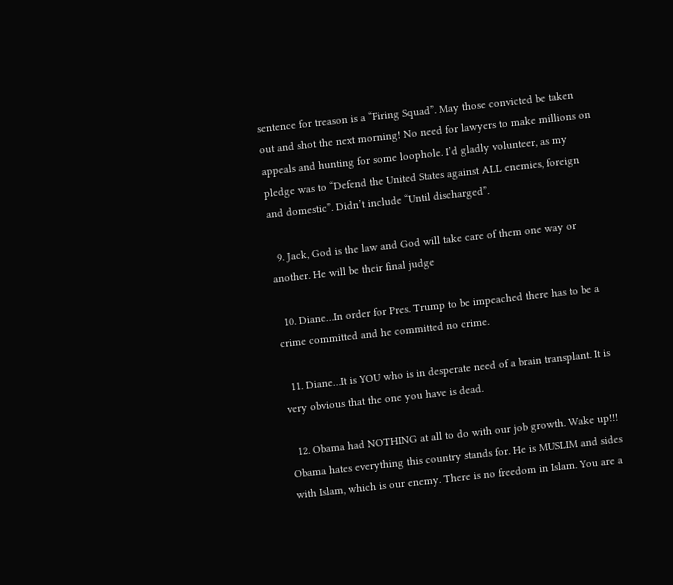sentence for treason is a “Firing Squad”. May those convicted be taken out and shot the next morning! No need for lawyers to make millions on appeals and hunting for some loophole. I’d gladly volunteer, as my pledge was to “Defend the United States against ALL enemies, foreign and domestic”. Didn’t include “Until discharged”.

  9. Jack, God is the law and God will take care of them one way or another. He will be their final judge

  10. Diane…In order for Pres. Trump to be impeached there has to be a crime committed and he committed no crime.

  11. Diane…It is YOU who is in desperate need of a brain transplant. It is very obvious that the one you have is dead.

  12. Obama had NOTHING at all to do with our job growth. Wake up!!! Obama hates everything this country stands for. He is MUSLIM and sides with Islam, which is our enemy. There is no freedom in Islam. You are a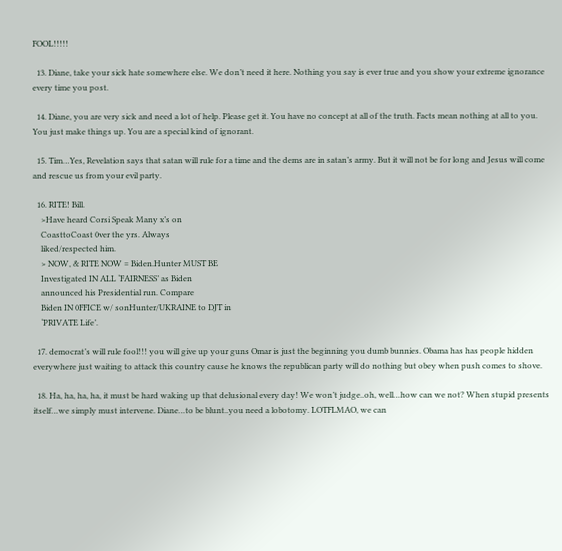FOOL!!!!!

  13. Diane, take your sick hate somewhere else. We don’t need it here. Nothing you say is ever true and you show your extreme ignorance every time you post.

  14. Diane, you are very sick and need a lot of help. Please get it. You have no concept at all of the truth. Facts mean nothing at all to you. You just make things up. You are a special kind of ignorant.

  15. Tim…Yes, Revelation says that satan will rule for a time and the dems are in satan’s army. But it will not be for long and Jesus will come and rescue us from your evil party.

  16. RITE! Bill.
    >Have heard Corsi Speak Many x’s on
    CoasttoCoast 0ver the yrs. Always
    liked/respected him.
    > NOW, & RITE NOW = Biden.Hunter MUST BE
    Investigated IN ALL ‘FAIRNESS’ as Biden
    announced his Presidential run. Compare
    Biden IN 0FFICE w/ sonHunter/UKRAINE to DJT in
    ‘PRIVATE Life’.

  17. democrat’s will rule fool!!! you will give up your guns Omar is just the beginning you dumb bunnies. Obama has has people hidden everywhere just waiting to attack this country cause he knows the republican party will do nothing but obey when push comes to shove.

  18. Ha, ha, ha, ha, it must be hard waking up that delusional every day! We won’t judge..oh, well…how can we not? When stupid presents itself…we simply must intervene. Diane…to be blunt..you need a lobotomy. LOTFLMAO, we can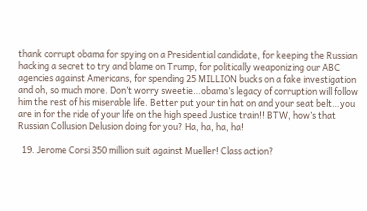thank corrupt obama for spying on a Presidential candidate, for keeping the Russian hacking a secret to try and blame on Trump, for politically weaponizing our ABC agencies against Americans, for spending 25 MILLION bucks on a fake investigation and oh, so much more. Don’t worry sweetie…obama’s legacy of corruption will follow him the rest of his miserable life. Better put your tin hat on and your seat belt…you are in for the ride of your life on the high speed Justice train!! BTW, how’s that Russian Collusion Delusion doing for you? Ha, ha, ha, ha!

  19. Jerome Corsi 350 million suit against Mueller! Class action?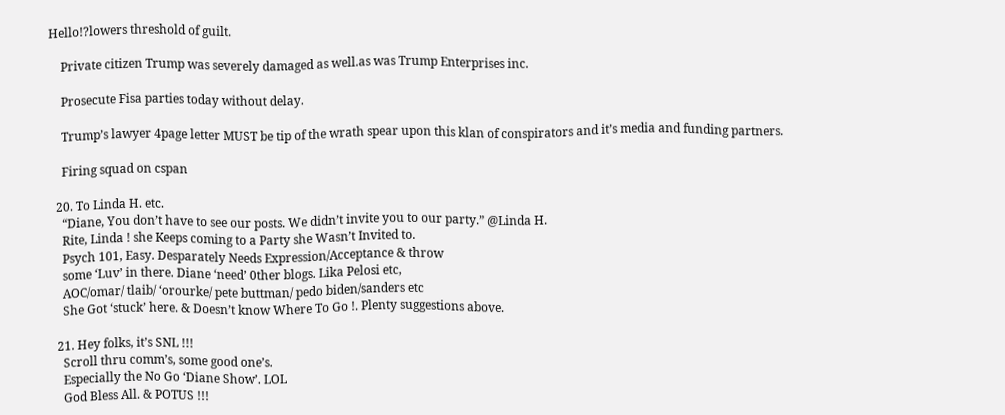Hello!?lowers threshold of guilt.

    Private citizen Trump was severely damaged as well.as was Trump Enterprises inc.

    Prosecute Fisa parties today without delay.

    Trump’s lawyer 4page letter MUST be tip of the wrath spear upon this klan of conspirators and it’s media and funding partners.

    Firing squad on cspan

  20. To Linda H. etc.
    “Diane, You don’t have to see our posts. We didn’t invite you to our party.” @Linda H.
    Rite, Linda ! she Keeps coming to a Party she Wasn’t Invited to.
    Psych 101, Easy. Desparately Needs Expression/Acceptance & throw
    some ‘Luv’ in there. Diane ‘need’ 0ther blogs. Lika Pelosi etc,
    AOC/omar/ tlaib/ ‘orourke/ pete buttman/ pedo biden/sanders etc
    She Got ‘stuck’ here. & Doesn’t know Where To Go !. Plenty suggestions above.

  21. Hey folks, it’s SNL !!!
    Scroll thru comm’s, some good one’s.
    Especially the No Go ‘Diane Show’. LOL
    God Bless All. & POTUS !!!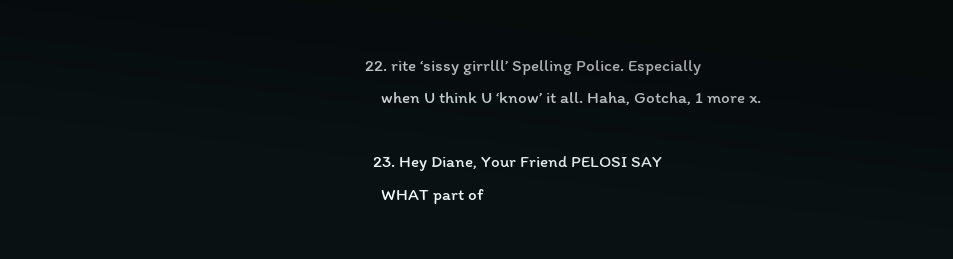22. rite ‘sissy girrlll’ Spelling Police. Especially
    when U think U ‘know’ it all. Haha, Gotcha, 1 more x.

  23. Hey Diane, Your Friend PELOSI SAY
    WHAT part of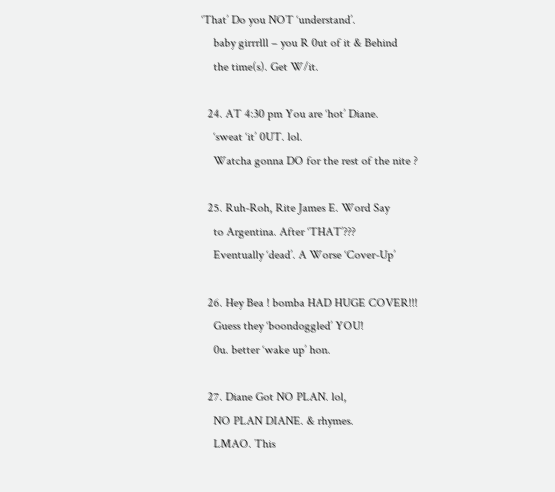‘That’ Do you NOT ‘understand’.
    baby girrrlll – you R 0ut of it & Behind
    the time(s). Get W/it.

  24. AT 4:30 pm You are ‘hot’ Diane.
    ‘sweat ‘it’ 0UT. lol.
    Watcha gonna DO for the rest of the nite ?

  25. Ruh-Roh, Rite James E. Word Say
    to Argentina. After ‘THAT’???
    Eventually ‘dead’. A Worse ‘Cover-Up’

  26. Hey Bea ! bomba HAD HUGE COVER!!!
    Guess they ‘boondoggled’ YOU!
    0u. better ‘wake up’ hon.

  27. Diane Got NO PLAN. lol,
    NO PLAN DIANE. & rhymes.
    LMAO. This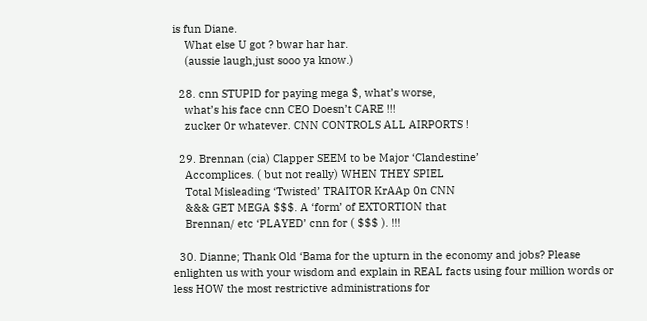is fun Diane.
    What else U got ? bwar har har.
    (aussie laugh,just sooo ya know.)

  28. cnn STUPID for paying mega $, what’s worse,
    what’s his face cnn CEO Doesn’t CARE !!!
    zucker 0r whatever. CNN CONTROLS ALL AIRPORTS !

  29. Brennan (cia) Clapper SEEM to be Major ‘Clandestine’
    Accomplices. ( but not really) WHEN THEY SPIEL
    Total Misleading ‘Twisted’ TRAITOR KrAAp 0n CNN
    &&& GET MEGA $$$. A ‘form’ of EXTORTION that
    Brennan/ etc ‘PLAYED’ cnn for ( $$$ ). !!!

  30. Dianne; Thank Old ‘Bama for the upturn in the economy and jobs? Please enlighten us with your wisdom and explain in REAL facts using four million words or less HOW the most restrictive administrations for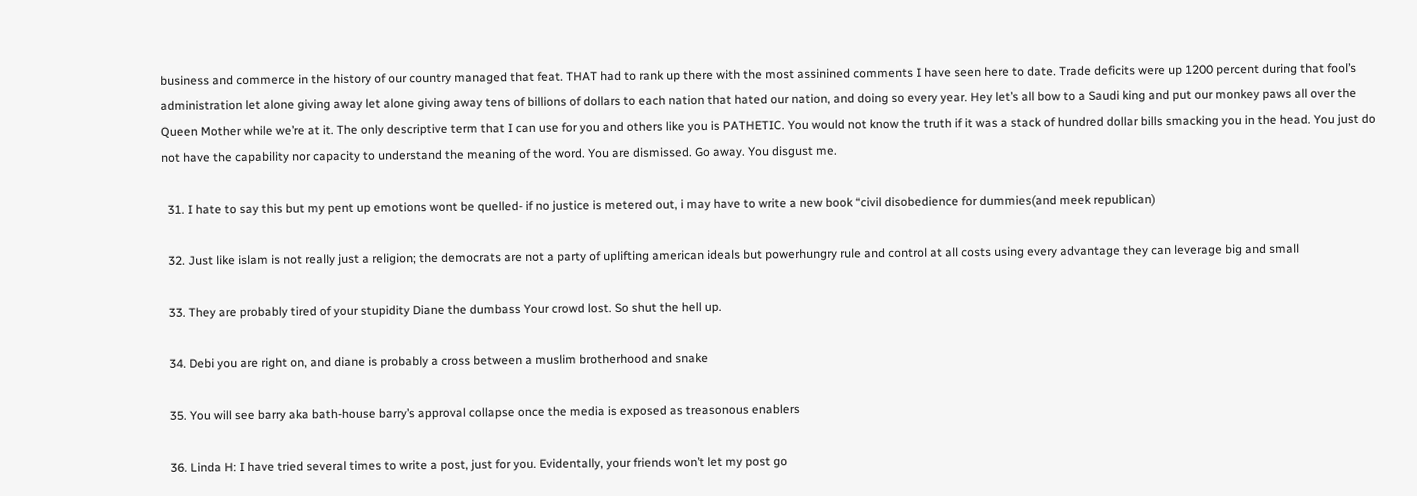business and commerce in the history of our country managed that feat. THAT had to rank up there with the most assinined comments I have seen here to date. Trade deficits were up 1200 percent during that fool’s administration let alone giving away let alone giving away tens of billions of dollars to each nation that hated our nation, and doing so every year. Hey let’s all bow to a Saudi king and put our monkey paws all over the Queen Mother while we’re at it. The only descriptive term that I can use for you and others like you is PATHETIC. You would not know the truth if it was a stack of hundred dollar bills smacking you in the head. You just do not have the capability nor capacity to understand the meaning of the word. You are dismissed. Go away. You disgust me.

  31. I hate to say this but my pent up emotions wont be quelled- if no justice is metered out, i may have to write a new book “civil disobedience for dummies(and meek republican)

  32. Just like islam is not really just a religion; the democrats are not a party of uplifting american ideals but powerhungry rule and control at all costs using every advantage they can leverage big and small

  33. They are probably tired of your stupidity Diane the dumbass Your crowd lost. So shut the hell up.

  34. Debi you are right on, and diane is probably a cross between a muslim brotherhood and snake

  35. You will see barry aka bath-house barry’s approval collapse once the media is exposed as treasonous enablers

  36. Linda H: I have tried several times to write a post, just for you. Evidentally, your friends won’t let my post go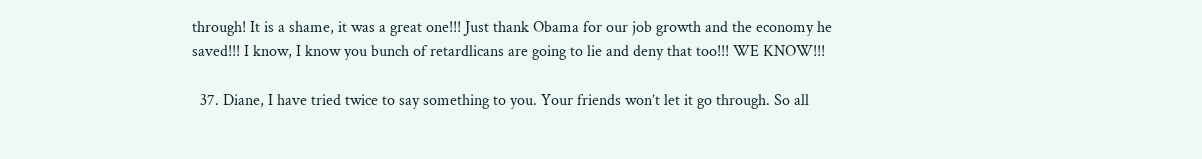through! It is a shame, it was a great one!!! Just thank Obama for our job growth and the economy he saved!!! I know, I know you bunch of retardlicans are going to lie and deny that too!!! WE KNOW!!!

  37. Diane, I have tried twice to say something to you. Your friends won’t let it go through. So all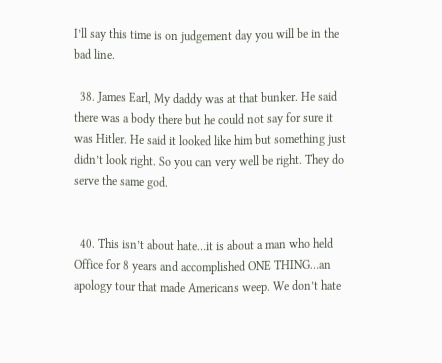I’ll say this time is on judgement day you will be in the bad line.

  38. James Earl, My daddy was at that bunker. He said there was a body there but he could not say for sure it was Hitler. He said it looked like him but something just didn’t look right. So you can very well be right. They do serve the same god.


  40. This isn’t about hate…it is about a man who held Office for 8 years and accomplished ONE THING…an apology tour that made Americans weep. We don’t hate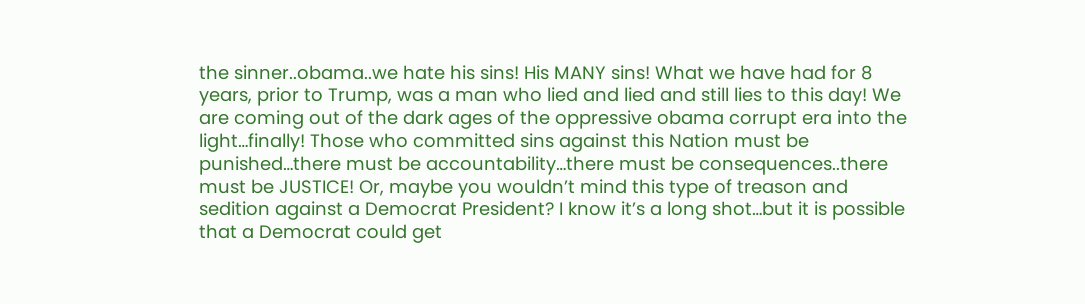the sinner..obama..we hate his sins! His MANY sins! What we have had for 8 years, prior to Trump, was a man who lied and lied and still lies to this day! We are coming out of the dark ages of the oppressive obama corrupt era into the light…finally! Those who committed sins against this Nation must be punished…there must be accountability…there must be consequences..there must be JUSTICE! Or, maybe you wouldn’t mind this type of treason and sedition against a Democrat President? I know it’s a long shot…but it is possible that a Democrat could get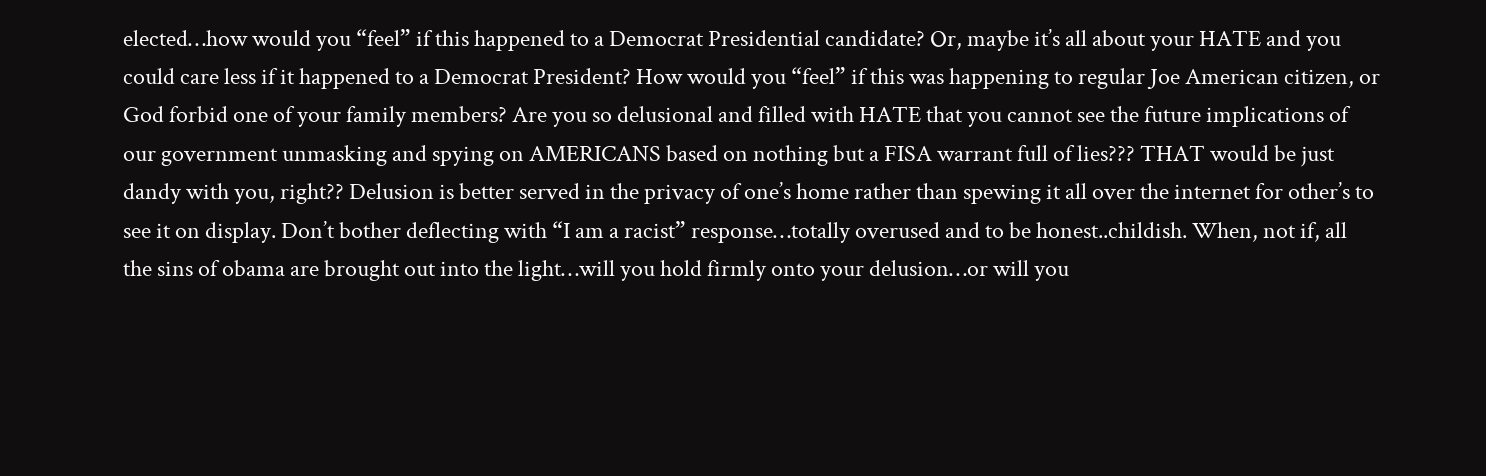elected…how would you “feel” if this happened to a Democrat Presidential candidate? Or, maybe it’s all about your HATE and you could care less if it happened to a Democrat President? How would you “feel” if this was happening to regular Joe American citizen, or God forbid one of your family members? Are you so delusional and filled with HATE that you cannot see the future implications of our government unmasking and spying on AMERICANS based on nothing but a FISA warrant full of lies??? THAT would be just dandy with you, right?? Delusion is better served in the privacy of one’s home rather than spewing it all over the internet for other’s to see it on display. Don’t bother deflecting with “I am a racist” response…totally overused and to be honest..childish. When, not if, all the sins of obama are brought out into the light…will you hold firmly onto your delusion…or will you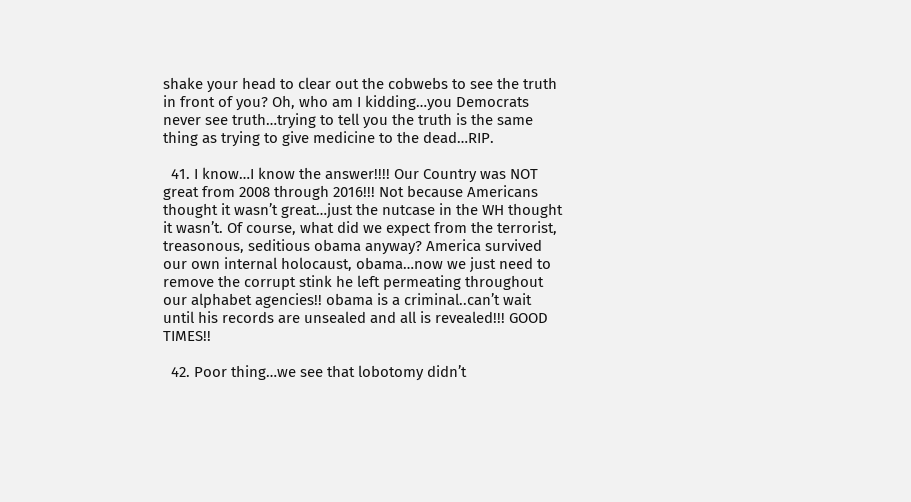shake your head to clear out the cobwebs to see the truth in front of you? Oh, who am I kidding…you Democrats never see truth…trying to tell you the truth is the same thing as trying to give medicine to the dead…RIP.

  41. I know…I know the answer!!!! Our Country was NOT great from 2008 through 2016!!! Not because Americans thought it wasn’t great…just the nutcase in the WH thought it wasn’t. Of course, what did we expect from the terrorist, treasonous, seditious obama anyway? America survived our own internal holocaust, obama…now we just need to remove the corrupt stink he left permeating throughout our alphabet agencies!! obama is a criminal..can’t wait until his records are unsealed and all is revealed!!! GOOD TIMES!!

  42. Poor thing…we see that lobotomy didn’t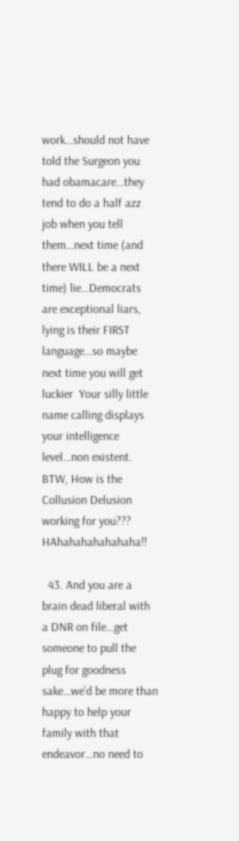work…should not have told the Surgeon you had obamacare…they tend to do a half azz job when you tell them…next time (and there WILL be a next time) lie…Democrats are exceptional liars, lying is their FIRST language…so maybe next time you will get luckier  Your silly little name calling displays your intelligence level…non existent. BTW, How is the Collusion Delusion working for you??? HAhahahahahahaha!!

  43. And you are a brain dead liberal with a DNR on file…get someone to pull the plug for goodness sake…we’d be more than happy to help your family with that endeavor…no need to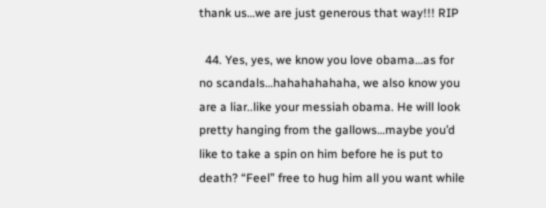thank us…we are just generous that way!!! RIP

  44. Yes, yes, we know you love obama…as for no scandals…hahahahahaha, we also know you are a liar..like your messiah obama. He will look pretty hanging from the gallows…maybe you’d like to take a spin on him before he is put to death? “Feel” free to hug him all you want while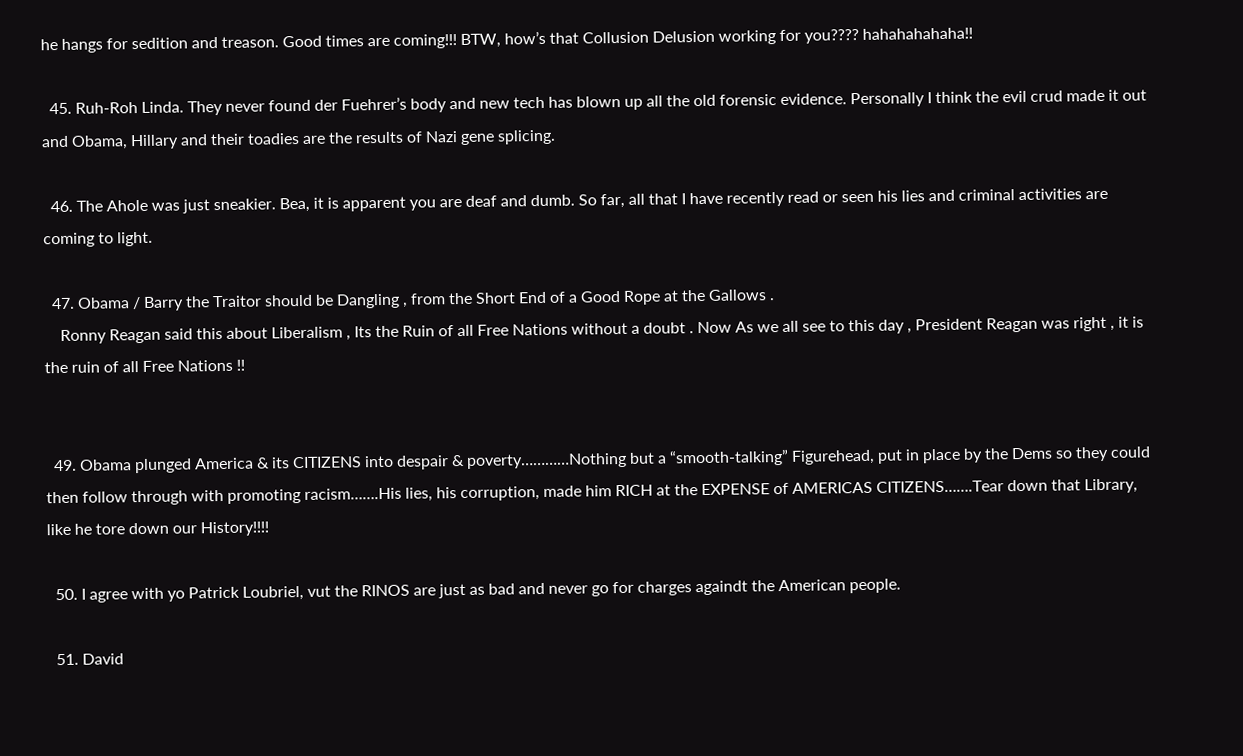he hangs for sedition and treason. Good times are coming!!! BTW, how’s that Collusion Delusion working for you???? hahahahahaha!!

  45. Ruh-Roh Linda. They never found der Fuehrer’s body and new tech has blown up all the old forensic evidence. Personally I think the evil crud made it out and Obama, Hillary and their toadies are the results of Nazi gene splicing.

  46. The Ahole was just sneakier. Bea, it is apparent you are deaf and dumb. So far, all that I have recently read or seen his lies and criminal activities are coming to light.

  47. Obama / Barry the Traitor should be Dangling , from the Short End of a Good Rope at the Gallows .
    Ronny Reagan said this about Liberalism , Its the Ruin of all Free Nations without a doubt . Now As we all see to this day , President Reagan was right , it is the ruin of all Free Nations !!


  49. Obama plunged America & its CITIZENS into despair & poverty…………Nothing but a “smooth-talking” Figurehead, put in place by the Dems so they could then follow through with promoting racism…….His lies, his corruption, made him RICH at the EXPENSE of AMERICAS CITIZENS…….Tear down that Library, like he tore down our History!!!!

  50. I agree with yo Patrick Loubriel, vut the RINOS are just as bad and never go for charges againdt the American people.

  51. David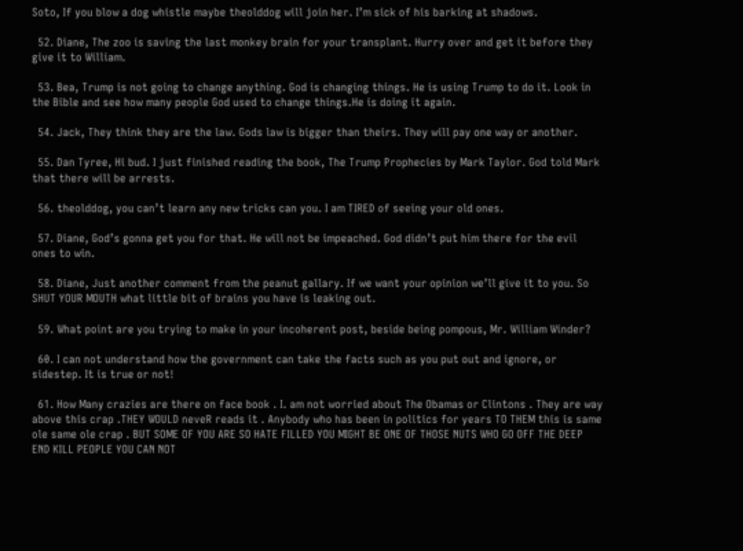Soto, If you blow a dog whistle maybe theolddog will join her. I’m sick of his barking at shadows.

  52. Diane, The zoo is saving the last monkey brain for your transplant. Hurry over and get it before they give it to William.

  53. Bea, Trump is not going to change anything. God is changing things. He is using Trump to do it. Look in the Bible and see how many people God used to change things.He is doing it again.

  54. Jack, They think they are the law. Gods law is bigger than theirs. They will pay one way or another.

  55. Dan Tyree, Hi bud. I just finished reading the book, The Trump Prophecies by Mark Taylor. God told Mark that there will be arrests.

  56. theolddog, you can’t learn any new tricks can you. I am TIRED of seeing your old ones.

  57. Diane, God’s gonna get you for that. He will not be impeached. God didn’t put him there for the evil ones to win.

  58. Diane, Just another comment from the peanut gallary. If we want your opinion we’ll give it to you. So SHUT YOUR MOUTH what little bit of brains you have is leaking out.

  59. What point are you trying to make in your incoherent post, beside being pompous, Mr. William Winder?

  60. I can not understand how the government can take the facts such as you put out and ignore, or sidestep. It is true or not!

  61. How Many crazies are there on face book . I. am not worried about The Obamas or Clintons . They are way above this crap .THEY WOULD neveR reads it . Anybody who has been in politics for years TO THEM this is same ole same ole crap . BUT SOME OF YOU ARE SO HATE FILLED YOU MIGHT BE ONE OF THOSE NUTS WHO GO OFF THE DEEP END KILL PEOPLE YOU CAN NOT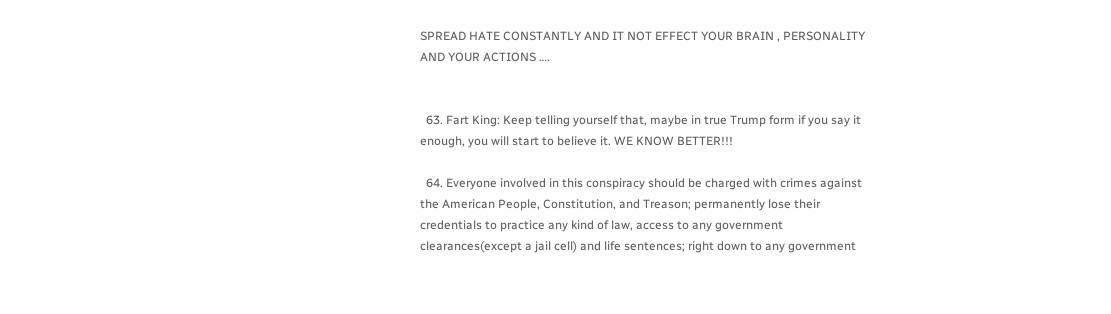SPREAD HATE CONSTANTLY AND IT NOT EFFECT YOUR BRAIN , PERSONALITY AND YOUR ACTIONS ….


  63. Fart King: Keep telling yourself that, maybe in true Trump form if you say it enough, you will start to believe it. WE KNOW BETTER!!!

  64. Everyone involved in this conspiracy should be charged with crimes against the American People, Constitution, and Treason; permanently lose their credentials to practice any kind of law, access to any government clearances(except a jail cell) and life sentences; right down to any government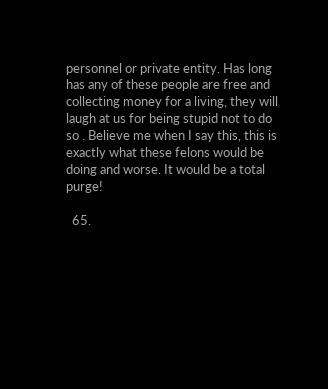personnel or private entity. Has long has any of these people are free and collecting money for a living, they will laugh at us for being stupid not to do so . Believe me when I say this, this is exactly what these felons would be doing and worse. It would be a total purge!

  65.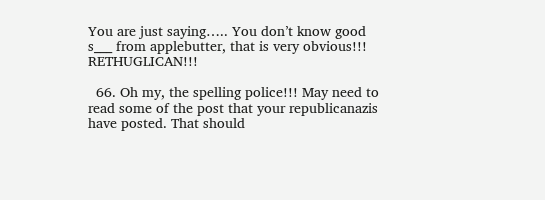You are just saying….. You don’t know good s___ from applebutter, that is very obvious!!! RETHUGLICAN!!!

  66. Oh my, the spelling police!!! May need to read some of the post that your republicanazis have posted. That should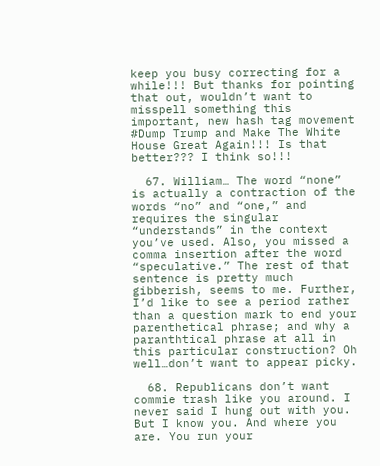keep you busy correcting for a while!!! But thanks for pointing that out, wouldn’t want to misspell something this important, new hash tag movement #Dump Trump and Make The White House Great Again!!! Is that better??? I think so!!!

  67. William… The word “none” is actually a contraction of the words “no” and “one,” and requires the singular “understands” in the context you’ve used. Also, you missed a comma insertion after the word “speculative.” The rest of that sentence is pretty much gibberish, seems to me. Further, I’d like to see a period rather than a question mark to end your parenthetical phrase; and why a paranthtical phrase at all in this particular construction? Oh well…don’t want to appear picky.

  68. Republicans don’t want commie trash like you around. I never said I hung out with you. But I know you. And where you are. You run your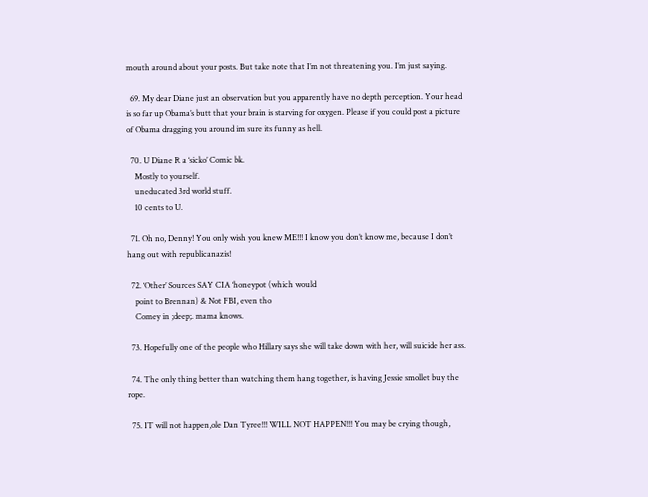mouth around about your posts. But take note that I’m not threatening you. I’m just saying.

  69. My dear Diane just an observation but you apparently have no depth perception. Your head is so far up Obama’s butt that your brain is starving for oxygen. Please if you could post a picture of Obama dragging you around im sure its funny as hell.

  70. U Diane R a ‘sicko’ Comic bk.
    Mostly to yourself.
    uneducated 3rd world stuff.
    10 cents to U.

  71. Oh no, Denny! You only wish you knew ME!!! I know you don’t know me, because I don’t hang out with republicanazis!

  72. ‘Other’ Sources SAY CIA ‘honeypot (which would
    point to Brennan) & Not FBI, even tho
    Comey in ;deep;. mama knows.

  73. Hopefully one of the people who Hillary says she will take down with her, will suicide her ass.

  74. The only thing better than watching them hang together, is having Jessie smollet buy the rope.

  75. IT will not happen,ole Dan Tyree!!! WILL NOT HAPPEN!!! You may be crying though,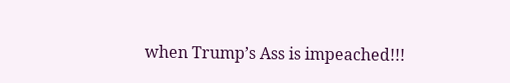when Trump’s Ass is impeached!!!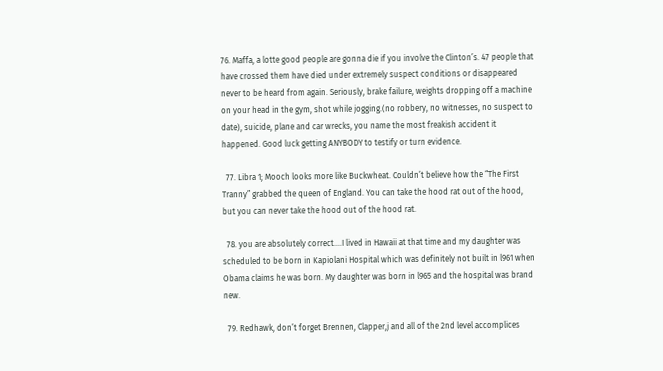76. Maffa, a lotte good people are gonna die if you involve the Clinton’s. 47 people that have crossed them have died under extremely suspect conditions or disappeared never to be heard from again. Seriously, brake failure, weights dropping off a machine on your head in the gym, shot while jogging.(no robbery, no witnesses, no suspect to date), suicide, plane and car wrecks, you name the most freakish accident it happened. Good luck getting ANYBODY to testify or turn evidence.

  77. Libra 1; Mooch looks more like Buckwheat. Couldn’t believe how the “The First Tranny” grabbed the queen of England. You can take the hood rat out of the hood, but you can never take the hood out of the hood rat.

  78. you are absolutely correct….I lived in Hawaii at that time and my daughter was scheduled to be born in Kapiolani Hospital which was definitely not built in l961 when Obama claims he was born. My daughter was born in l965 and the hospital was brand new.

  79. Redhawk, don’t forget Brennen, Clapper,j and all of the 2nd level accomplices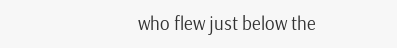who flew just below the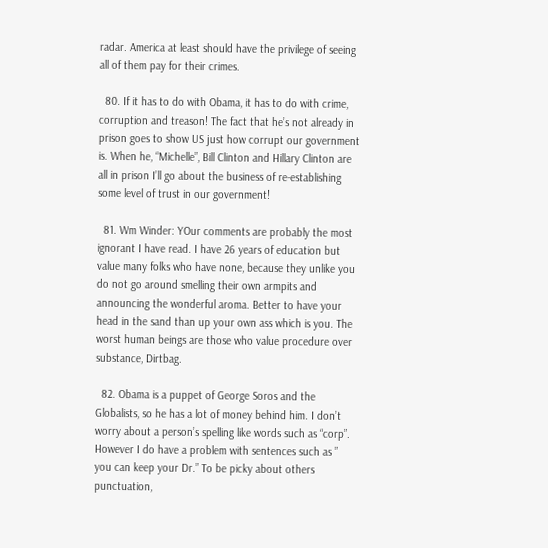radar. America at least should have the privilege of seeing all of them pay for their crimes.

  80. If it has to do with Obama, it has to do with crime, corruption and treason! The fact that he’s not already in prison goes to show US just how corrupt our government is. When he, “Michelle”, Bill Clinton and Hillary Clinton are all in prison I’ll go about the business of re-establishing some level of trust in our government!

  81. Wm Winder: YOur comments are probably the most ignorant I have read. I have 26 years of education but value many folks who have none, because they unlike you do not go around smelling their own armpits and announcing the wonderful aroma. Better to have your head in the sand than up your own ass which is you. The worst human beings are those who value procedure over substance, Dirtbag.

  82. Obama is a puppet of George Soros and the Globalists, so he has a lot of money behind him. I don’t worry about a person’s spelling like words such as “corp”. However I do have a problem with sentences such as ” you can keep your Dr.” To be picky about others punctuation,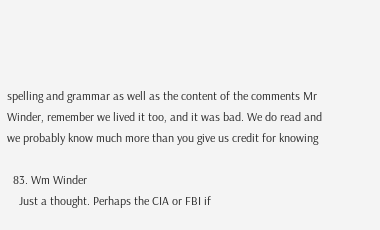spelling and grammar as well as the content of the comments Mr Winder, remember we lived it too, and it was bad. We do read and we probably know much more than you give us credit for knowing

  83. Wm Winder
    Just a thought. Perhaps the CIA or FBI if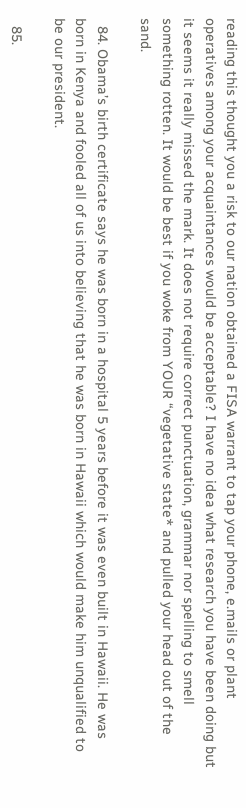reading this thought you a risk to our nation obtained a FISA warrant to tap your phone, e.mails or plant operatives among your acquaintances would be acceptable? I have no idea what research you have been doing but it seems it really missed the mark. It does not require correct punctuation, grammar nor spelling to smell something rotten. It would be best if you woke from YOUR “vegetative state* and pulled your head out of the sand.

  84. Obama’s birth certificate says he was born in a hospital 5 years before it was even built in Hawaii. He was born in Kenya and fooled all of us into believing that he was born in Hawaii which would make him unqualified to be our president.

  85.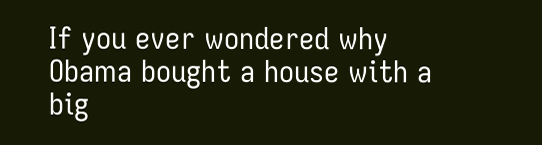If you ever wondered why Obama bought a house with a big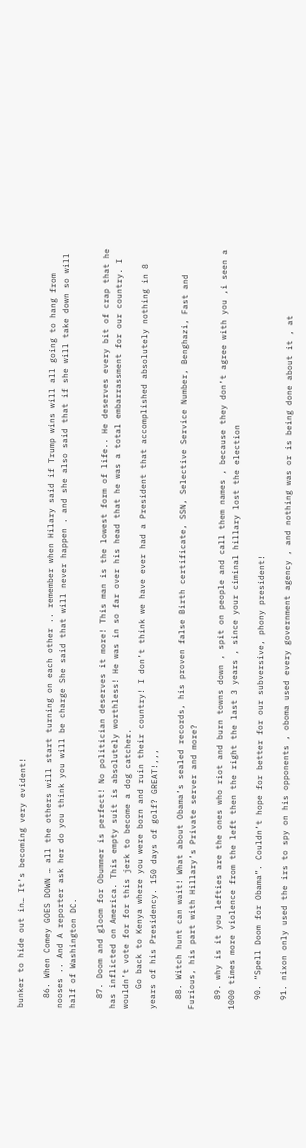bunker to hide out in… It’s becoming very evident!

  86. When Comey GOES DOWN … all the others will start turning on each other .. remember when Hilary said if Trump wins will all going to hang from nooses .. And A reporter ask her do you think you will be charge She said that will never happen . and she also said that if she will take down so will half of Washington DC.

  87. Doom and gloom for Obummer is perfect! No politician deserves it more! This man is the lowest form of life.. He deserves every bit of crap that he has inflicted on America. This empty suit is absolutely worthless! He was in so far over his head that he was a total embarrassment for our country. I wouldn’t vote for for this jerk to become a dog catcher.
    Go back to Kenya where you were born and ruin their country! I don’t think we have ever had a President that accomplished absolutely nothing in 8 years of his Presidency. 150 days of golf? GREAT!,,,

  88. Witch hunt can wait! What about Obama’s sealed records, his proven false Birth certificate, SSN, Selective Service Number, Benghazi, Fast and Furious, his part with Hillary’s Private server and more?

  89. why is it you lefties are the ones who riot and burn towns down , spit on people and call them names , because they don’t agree with you ,i seen a 1000 times more violence from the left then the right the last 3 years , since your ciminal hillary lost the election

  90. “Spell Doom for Obama”. Couldn’t hope for better for our subversive, phony president!

  91. nixon only used the irs to spy on his opponents , oboma used every government agency , and nothing was or is being done about it , at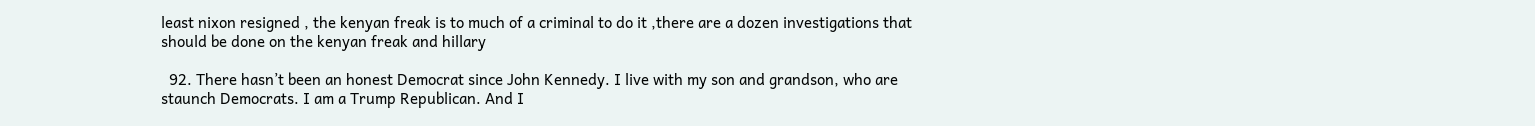least nixon resigned , the kenyan freak is to much of a criminal to do it ,there are a dozen investigations that should be done on the kenyan freak and hillary

  92. There hasn’t been an honest Democrat since John Kennedy. I live with my son and grandson, who are staunch Democrats. I am a Trump Republican. And I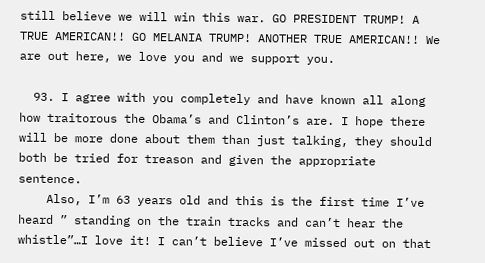still believe we will win this war. GO PRESIDENT TRUMP! A TRUE AMERICAN!! GO MELANIA TRUMP! ANOTHER TRUE AMERICAN!! We are out here, we love you and we support you.

  93. I agree with you completely and have known all along how traitorous the Obama’s and Clinton’s are. I hope there will be more done about them than just talking, they should both be tried for treason and given the appropriate sentence.
    Also, I’m 63 years old and this is the first time I’ve heard ” standing on the train tracks and can’t hear the whistle”…I love it! I can’t believe I’ve missed out on that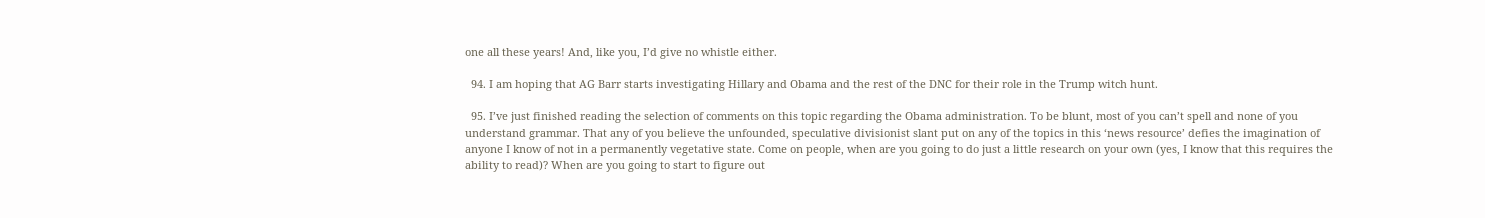one all these years! And, like you, I’d give no whistle either.

  94. I am hoping that AG Barr starts investigating Hillary and Obama and the rest of the DNC for their role in the Trump witch hunt.

  95. I’ve just finished reading the selection of comments on this topic regarding the Obama administration. To be blunt, most of you can’t spell and none of you understand grammar. That any of you believe the unfounded, speculative divisionist slant put on any of the topics in this ‘news resource’ defies the imagination of anyone I know of not in a permanently vegetative state. Come on people, when are you going to do just a little research on your own (yes, I know that this requires the ability to read)? When are you going to start to figure out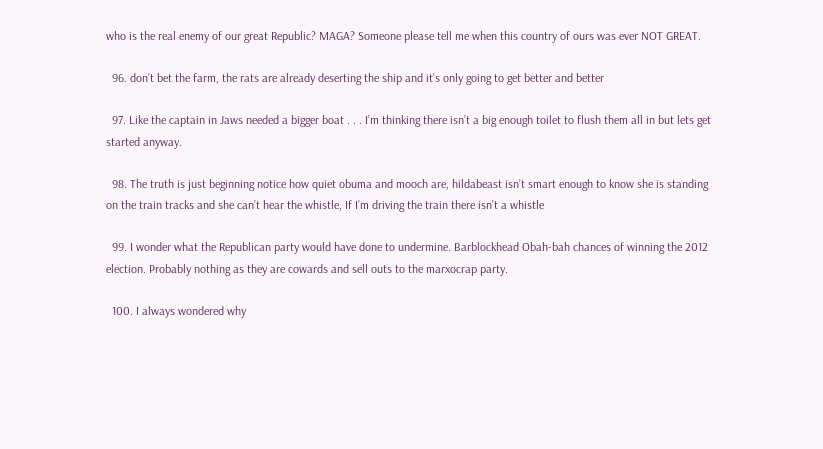who is the real enemy of our great Republic? MAGA? Someone please tell me when this country of ours was ever NOT GREAT.

  96. don’t bet the farm, the rats are already deserting the ship and it’s only going to get better and better

  97. Like the captain in Jaws needed a bigger boat . . . I’m thinking there isn’t a big enough toilet to flush them all in but lets get started anyway.

  98. The truth is just beginning notice how quiet obuma and mooch are, hildabeast isn’t smart enough to know she is standing on the train tracks and she can’t hear the whistle, If I’m driving the train there isn’t a whistle

  99. I wonder what the Republican party would have done to undermine. Barblockhead Obah-bah chances of winning the 2012 election. Probably nothing as they are cowards and sell outs to the marxocrap party.

  100. I always wondered why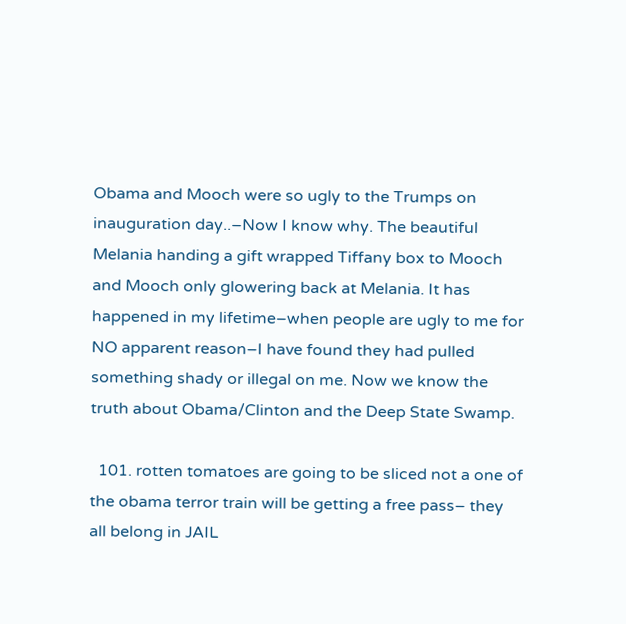Obama and Mooch were so ugly to the Trumps on inauguration day..–Now I know why. The beautiful Melania handing a gift wrapped Tiffany box to Mooch and Mooch only glowering back at Melania. It has happened in my lifetime–when people are ugly to me for NO apparent reason–I have found they had pulled something shady or illegal on me. Now we know the truth about Obama/Clinton and the Deep State Swamp.

  101. rotten tomatoes are going to be sliced not a one of the obama terror train will be getting a free pass– they all belong in JAIL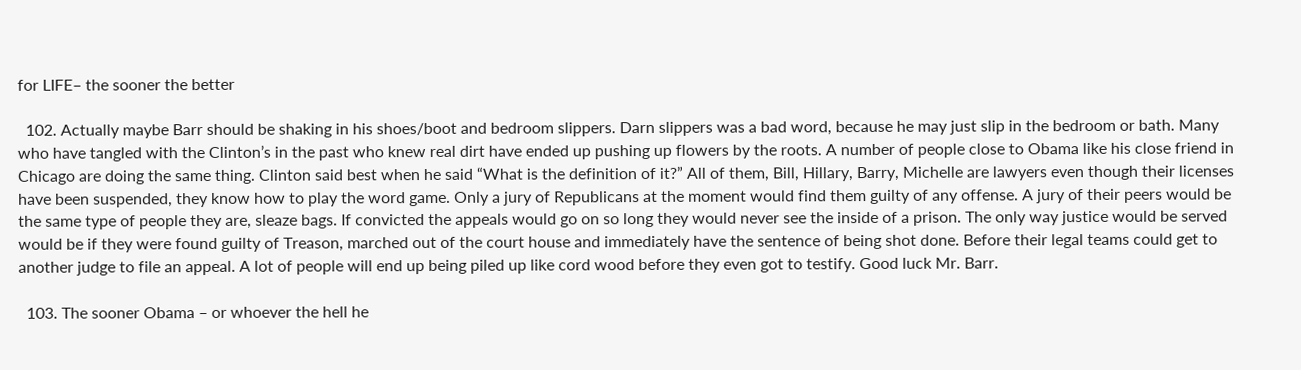for LIFE– the sooner the better

  102. Actually maybe Barr should be shaking in his shoes/boot and bedroom slippers. Darn slippers was a bad word, because he may just slip in the bedroom or bath. Many who have tangled with the Clinton’s in the past who knew real dirt have ended up pushing up flowers by the roots. A number of people close to Obama like his close friend in Chicago are doing the same thing. Clinton said best when he said “What is the definition of it?” All of them, Bill, Hillary, Barry, Michelle are lawyers even though their licenses have been suspended, they know how to play the word game. Only a jury of Republicans at the moment would find them guilty of any offense. A jury of their peers would be the same type of people they are, sleaze bags. If convicted the appeals would go on so long they would never see the inside of a prison. The only way justice would be served would be if they were found guilty of Treason, marched out of the court house and immediately have the sentence of being shot done. Before their legal teams could get to another judge to file an appeal. A lot of people will end up being piled up like cord wood before they even got to testify. Good luck Mr. Barr.

  103. The sooner Obama – or whoever the hell he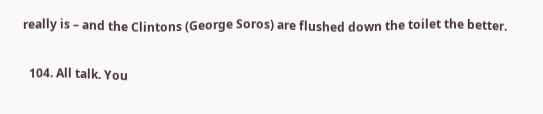really is – and the Clintons (George Soros) are flushed down the toilet the better.

  104. All talk. You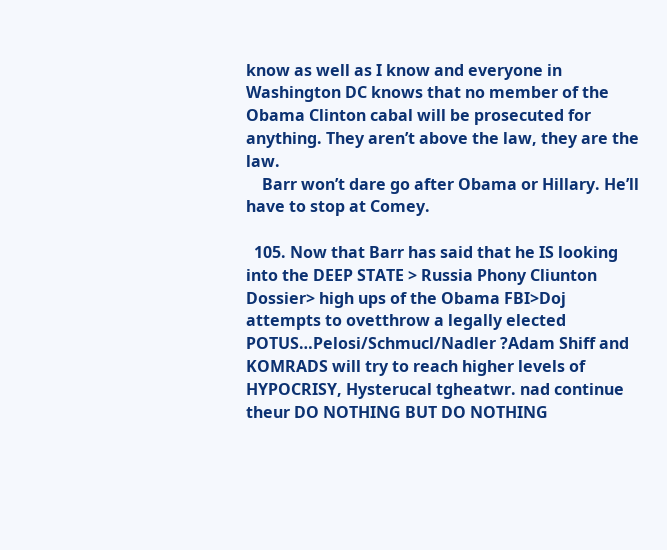know as well as I know and everyone in Washington DC knows that no member of the Obama Clinton cabal will be prosecuted for anything. They aren’t above the law, they are the law.
    Barr won’t dare go after Obama or Hillary. He’ll have to stop at Comey.

  105. Now that Barr has said that he IS looking into the DEEP STATE > Russia Phony Cliunton Dossier> high ups of the Obama FBI>Doj attempts to ovetthrow a legally elected POTUS…Pelosi/Schmucl/Nadler ?Adam Shiff and KOMRADS will try to reach higher levels of HYPOCRISY, Hysterucal tgheatwr. nad continue theur DO NOTHING BUT DO NOTHING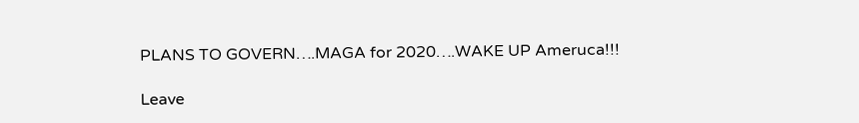PLANS TO GOVERN….MAGA for 2020….WAKE UP Ameruca!!!

Leave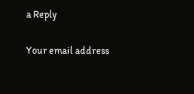a Reply

Your email address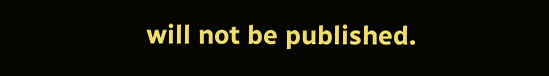will not be published.